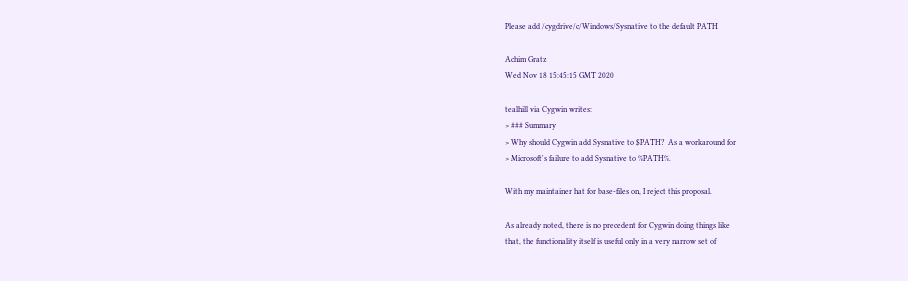Please add /cygdrive/c/Windows/Sysnative to the default PATH

Achim Gratz
Wed Nov 18 15:45:15 GMT 2020

tealhill via Cygwin writes:
> ### Summary
> Why should Cygwin add Sysnative to $PATH?  As a workaround for
> Microsoft's failure to add Sysnative to %PATH%.

With my maintainer hat for base-files on, I reject this proposal.

As already noted, there is no precedent for Cygwin doing things like
that, the functionality itself is useful only in a very narrow set of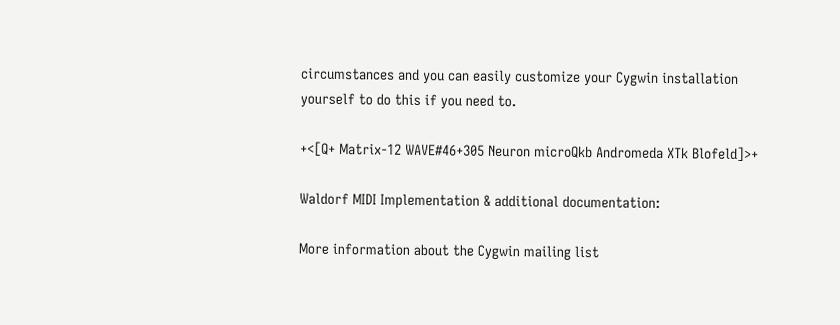circumstances and you can easily customize your Cygwin installation
yourself to do this if you need to.

+<[Q+ Matrix-12 WAVE#46+305 Neuron microQkb Andromeda XTk Blofeld]>+

Waldorf MIDI Implementation & additional documentation:

More information about the Cygwin mailing list